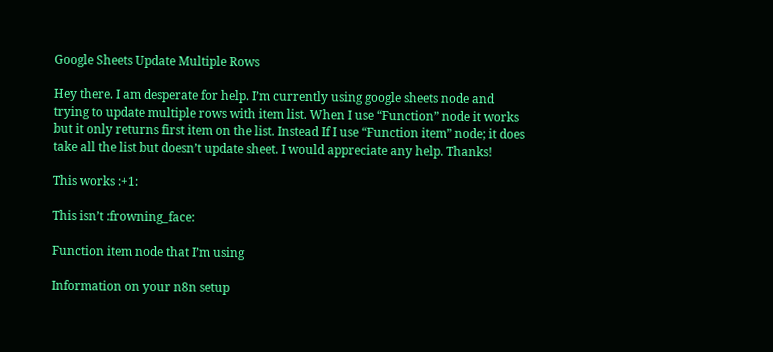Google Sheets Update Multiple Rows

Hey there. I am desperate for help. I’m currently using google sheets node and trying to update multiple rows with item list. When I use “Function” node it works but it only returns first item on the list. Instead If I use “Function item” node; it does take all the list but doesn’t update sheet. I would appreciate any help. Thanks!

This works :+1:

This isn’t :frowning_face:

Function item node that I’m using

Information on your n8n setup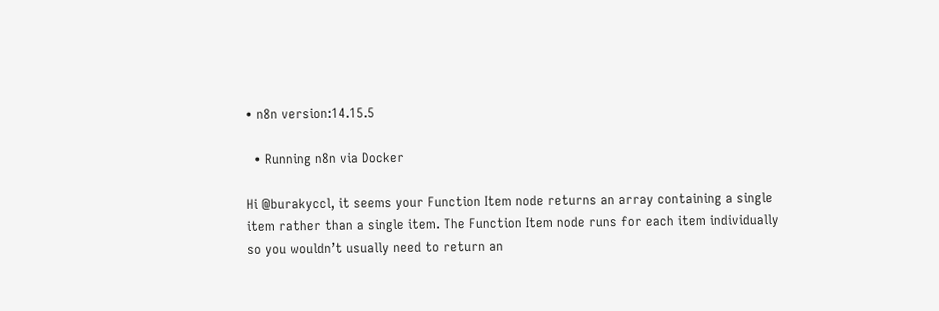• n8n version:14.15.5

  • Running n8n via Docker

Hi @burakyccl, it seems your Function Item node returns an array containing a single item rather than a single item. The Function Item node runs for each item individually so you wouldn’t usually need to return an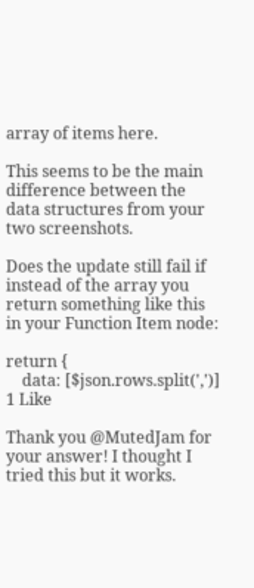array of items here.

This seems to be the main difference between the data structures from your two screenshots.

Does the update still fail if instead of the array you return something like this in your Function Item node:

return {
    data: [$json.rows.split(',')]
1 Like

Thank you @MutedJam for your answer! I thought I tried this but it works.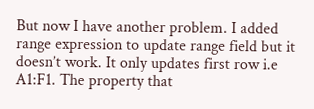But now I have another problem. I added range expression to update range field but it doesn’t work. It only updates first row i.e A1:F1. The property that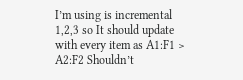I’m using is incremental 1,2,3 so It should update with every item as A1:F1 > A2:F2 Shouldn’t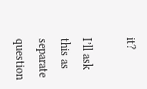it?

I’ll ask this as separate question